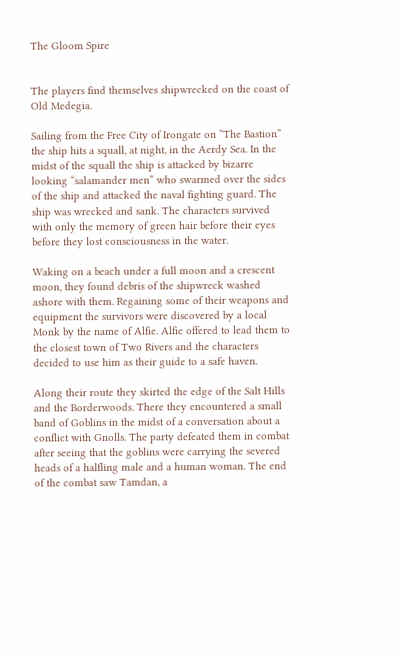The Gloom Spire


The players find themselves shipwrecked on the coast of Old Medegia.

Sailing from the Free City of Irongate on “The Bastion” the ship hits a squall, at night, in the Aerdy Sea. In the midst of the squall the ship is attacked by bizarre looking “salamander men” who swarmed over the sides of the ship and attacked the naval fighting guard. The ship was wrecked and sank. The characters survived with only the memory of green hair before their eyes before they lost consciousness in the water.

Waking on a beach under a full moon and a crescent moon, they found debris of the shipwreck washed ashore with them. Regaining some of their weapons and equipment the survivors were discovered by a local Monk by the name of Alfie. Alfie offered to lead them to the closest town of Two Rivers and the characters decided to use him as their guide to a safe haven.

Along their route they skirted the edge of the Salt Hills and the Borderwoods. There they encountered a small band of Goblins in the midst of a conversation about a conflict with Gnolls. The party defeated them in combat after seeing that the goblins were carrying the severed heads of a halfling male and a human woman. The end of the combat saw Tamdan, a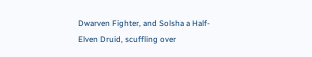Dwarven Fighter, and Solsha a Half-Elven Druid, scuffling over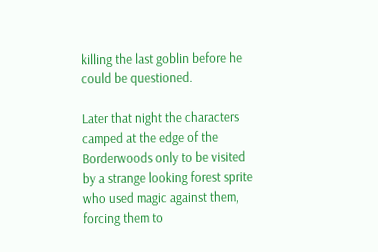killing the last goblin before he could be questioned.

Later that night the characters camped at the edge of the Borderwoods only to be visited by a strange looking forest sprite who used magic against them, forcing them to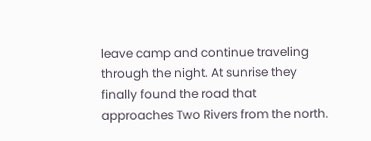leave camp and continue traveling through the night. At sunrise they finally found the road that approaches Two Rivers from the north.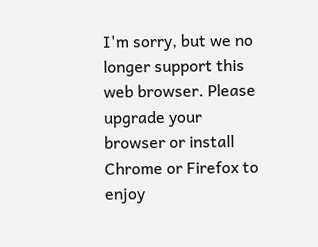I'm sorry, but we no longer support this web browser. Please upgrade your browser or install Chrome or Firefox to enjoy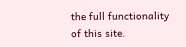the full functionality of this site.